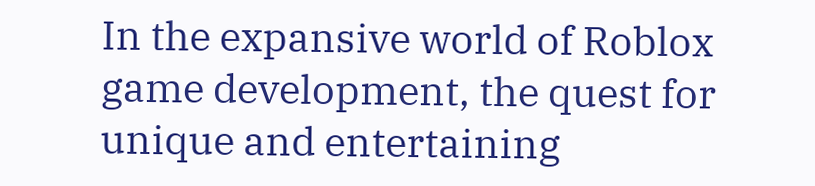In the expansive world of Roblox game development, the quest for unique and entertaining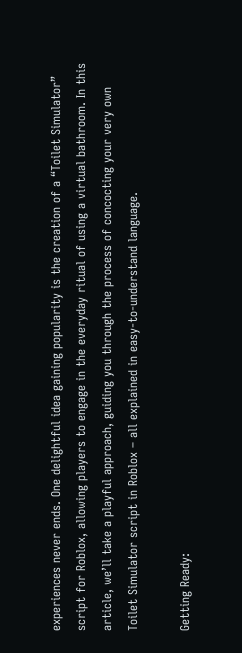experiences never ends. One delightful idea gaining popularity is the creation of a “Toilet Simulator” script for Roblox, allowing players to engage in the everyday ritual of using a virtual bathroom. In this article, we’ll take a playful approach, guiding you through the process of concocting your very own Toilet Simulator script in Roblox – all explained in easy-to-understand language.

Getting Ready: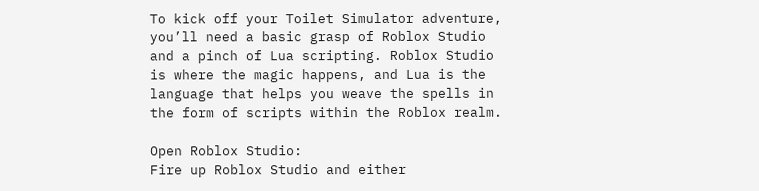To kick off your Toilet Simulator adventure, you’ll need a basic grasp of Roblox Studio and a pinch of Lua scripting. Roblox Studio is where the magic happens, and Lua is the language that helps you weave the spells in the form of scripts within the Roblox realm.

Open Roblox Studio:
Fire up Roblox Studio and either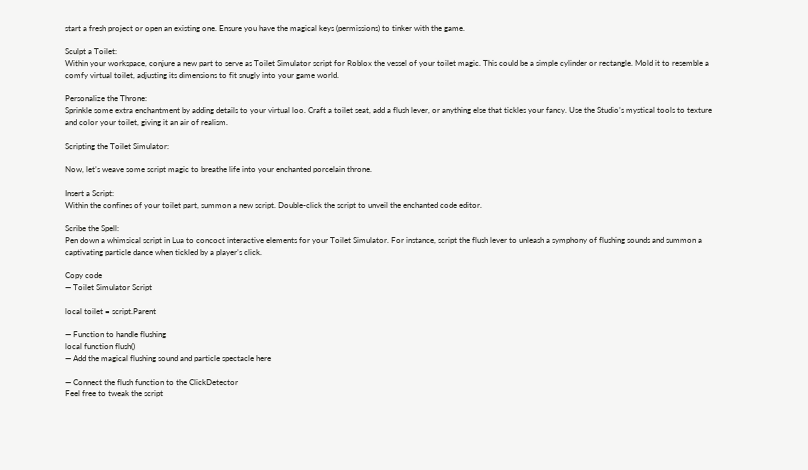start a fresh project or open an existing one. Ensure you have the magical keys (permissions) to tinker with the game.

Sculpt a Toilet:
Within your workspace, conjure a new part to serve as Toilet Simulator script for Roblox the vessel of your toilet magic. This could be a simple cylinder or rectangle. Mold it to resemble a comfy virtual toilet, adjusting its dimensions to fit snugly into your game world.

Personalize the Throne:
Sprinkle some extra enchantment by adding details to your virtual loo. Craft a toilet seat, add a flush lever, or anything else that tickles your fancy. Use the Studio’s mystical tools to texture and color your toilet, giving it an air of realism.

Scripting the Toilet Simulator:

Now, let’s weave some script magic to breathe life into your enchanted porcelain throne.

Insert a Script:
Within the confines of your toilet part, summon a new script. Double-click the script to unveil the enchanted code editor.

Scribe the Spell:
Pen down a whimsical script in Lua to concoct interactive elements for your Toilet Simulator. For instance, script the flush lever to unleash a symphony of flushing sounds and summon a captivating particle dance when tickled by a player’s click.

Copy code
— Toilet Simulator Script

local toilet = script.Parent

— Function to handle flushing
local function flush()
— Add the magical flushing sound and particle spectacle here

— Connect the flush function to the ClickDetector
Feel free to tweak the script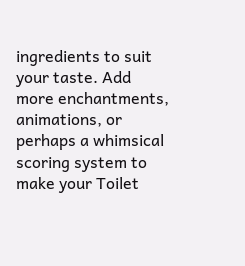ingredients to suit your taste. Add more enchantments, animations, or perhaps a whimsical scoring system to make your Toilet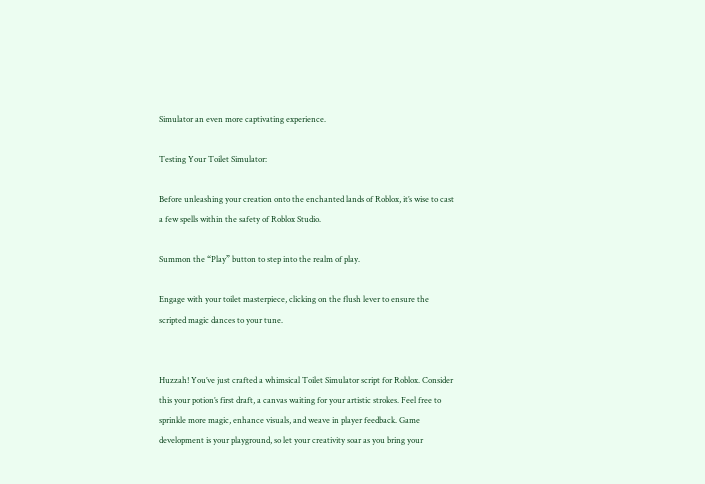Simulator an even more captivating experience.

Testing Your Toilet Simulator:

Before unleashing your creation onto the enchanted lands of Roblox, it’s wise to cast a few spells within the safety of Roblox Studio.

Summon the “Play” button to step into the realm of play.

Engage with your toilet masterpiece, clicking on the flush lever to ensure the scripted magic dances to your tune.


Huzzah! You’ve just crafted a whimsical Toilet Simulator script for Roblox. Consider this your potion’s first draft, a canvas waiting for your artistic strokes. Feel free to sprinkle more magic, enhance visuals, and weave in player feedback. Game development is your playground, so let your creativity soar as you bring your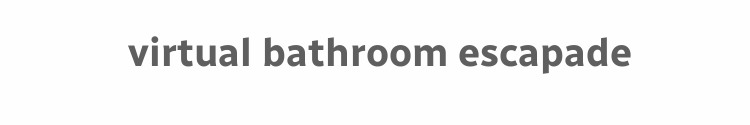virtual bathroom escapade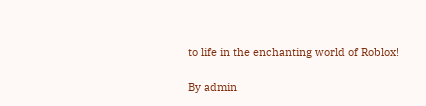to life in the enchanting world of Roblox!

By admin